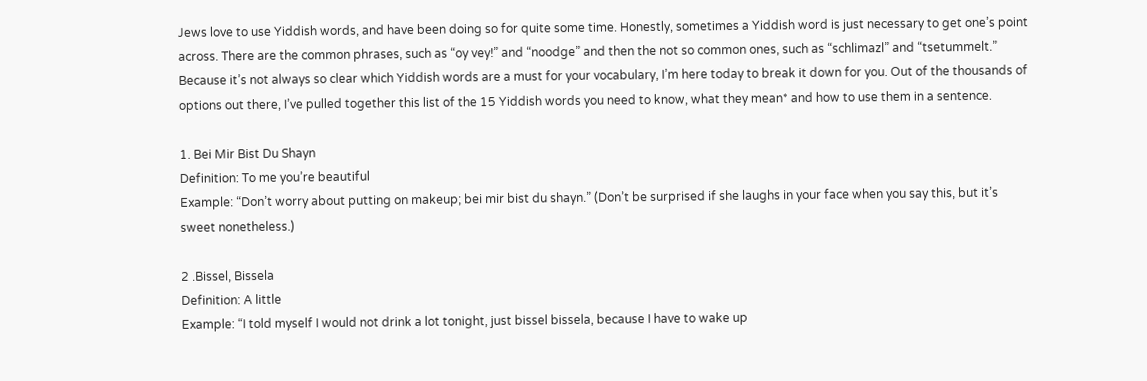Jews love to use Yiddish words, and have been doing so for quite some time. Honestly, sometimes a Yiddish word is just necessary to get one’s point across. There are the common phrases, such as “oy vey!” and “noodge” and then the not so common ones, such as “schlimazl” and “tsetummelt.” Because it’s not always so clear which Yiddish words are a must for your vocabulary, I’m here today to break it down for you. Out of the thousands of options out there, I’ve pulled together this list of the 15 Yiddish words you need to know, what they mean* and how to use them in a sentence.

1. Bei Mir Bist Du Shayn
Definition: To me you’re beautiful
Example: “Don’t worry about putting on makeup; bei mir bist du shayn.” (Don’t be surprised if she laughs in your face when you say this, but it’s sweet nonetheless.)

2 .Bissel, Bissela
Definition: A little
Example: “I told myself I would not drink a lot tonight, just bissel bissela, because I have to wake up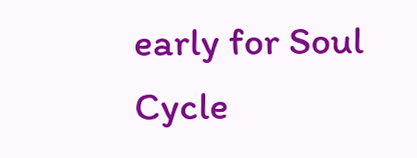early for Soul Cycle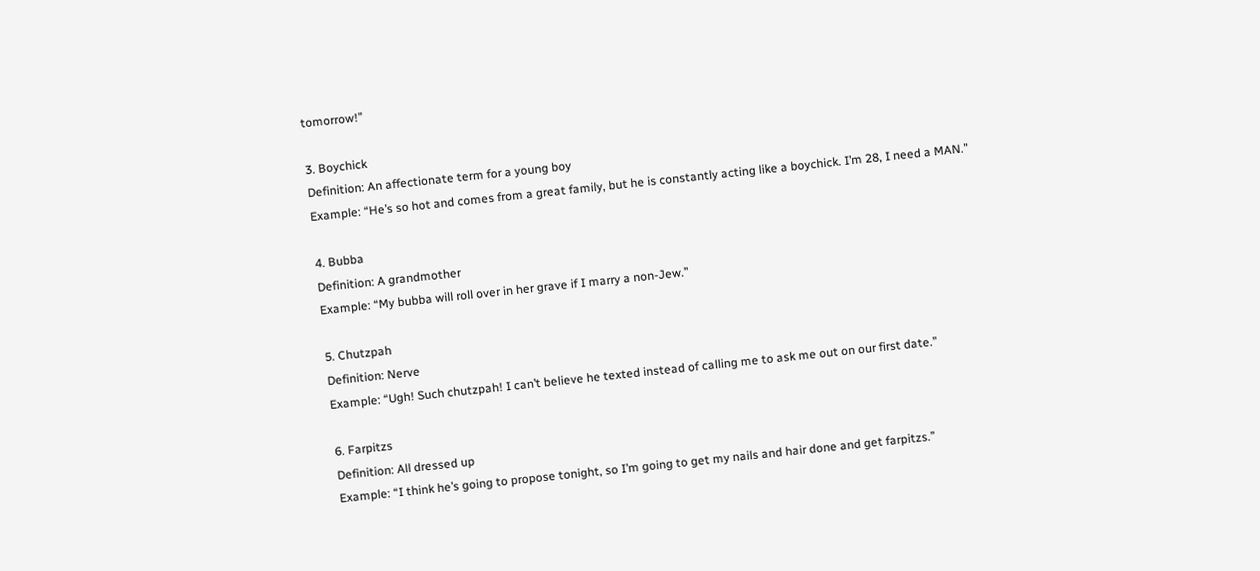tomorrow!”

3. Boychick
Definition: An affectionate term for a young boy
Example: “He’s so hot and comes from a great family, but he is constantly acting like a boychick. I’m 28, I need a MAN.”

4. Bubba
Definition: A grandmother
Example: “My bubba will roll over in her grave if I marry a non-Jew.”

5. Chutzpah
Definition: Nerve
Example: “Ugh! Such chutzpah! I can’t believe he texted instead of calling me to ask me out on our first date.”

6. Farpitzs
Definition: All dressed up
Example: “I think he’s going to propose tonight, so I’m going to get my nails and hair done and get farpitzs.”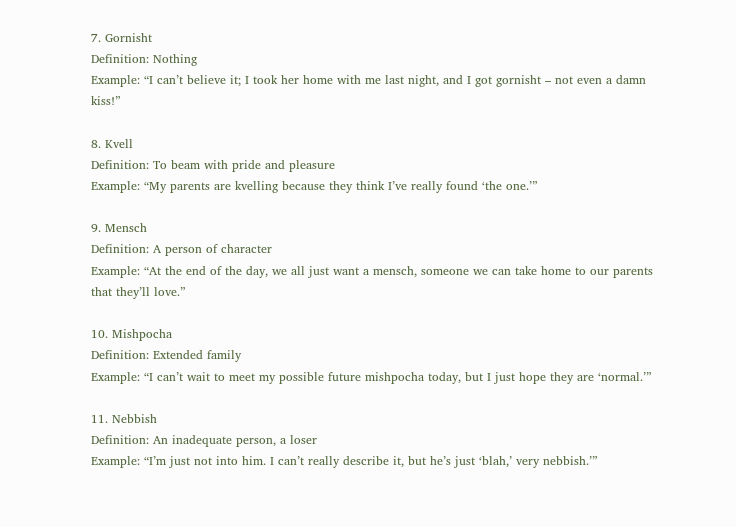7. Gornisht
Definition: Nothing
Example: “I can’t believe it; I took her home with me last night, and I got gornisht – not even a damn kiss!”

8. Kvell
Definition: To beam with pride and pleasure
Example: “My parents are kvelling because they think I’ve really found ‘the one.’”

9. Mensch
Definition: A person of character
Example: “At the end of the day, we all just want a mensch, someone we can take home to our parents that they’ll love.”

10. Mishpocha
Definition: Extended family
Example: “I can’t wait to meet my possible future mishpocha today, but I just hope they are ‘normal.’”

11. Nebbish
Definition: An inadequate person, a loser
Example: “I’m just not into him. I can’t really describe it, but he’s just ‘blah,’ very nebbish.’”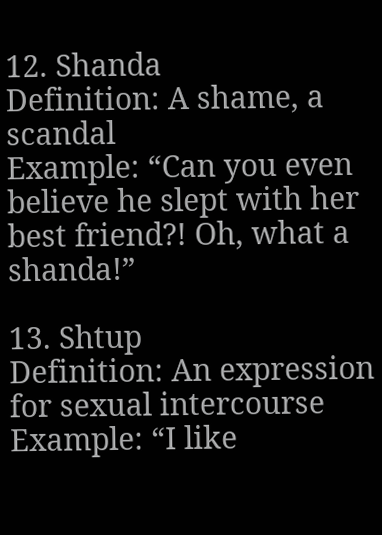12. Shanda
Definition: A shame, a scandal
Example: “Can you even believe he slept with her best friend?! Oh, what a shanda!”

13. Shtup
Definition: An expression for sexual intercourse
Example: “I like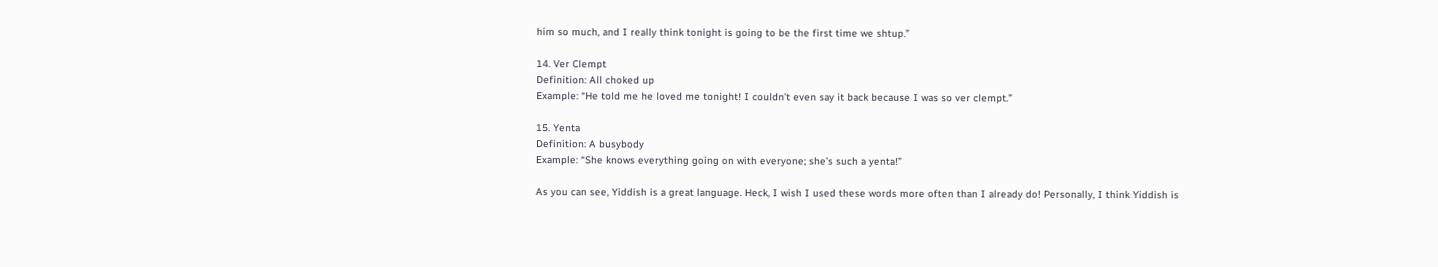him so much, and I really think tonight is going to be the first time we shtup.”

14. Ver Clempt
Definition: All choked up
Example: “He told me he loved me tonight! I couldn’t even say it back because I was so ver clempt.”

15. Yenta
Definition: A busybody
Example: “She knows everything going on with everyone; she’s such a yenta!”

As you can see, Yiddish is a great language. Heck, I wish I used these words more often than I already do! Personally, I think Yiddish is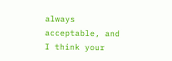always acceptable, and I think your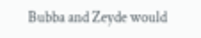Bubba and Zeyde would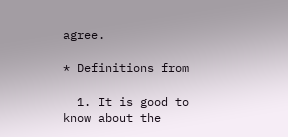agree.

* Definitions from

  1. It is good to know about the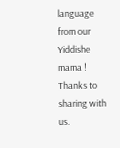language from our Yiddishe mama ! Thanks to sharing with us.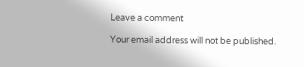Leave a comment

Your email address will not be published.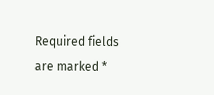Required fields are marked *